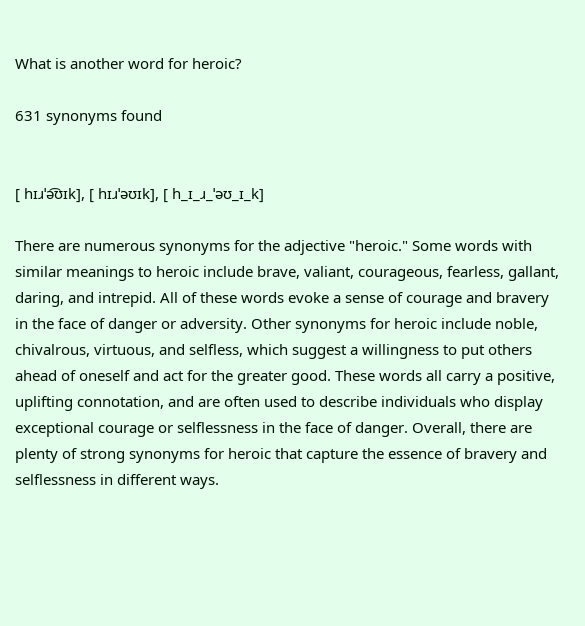What is another word for heroic?

631 synonyms found


[ hɪɹˈə͡ʊɪk], [ hɪɹˈəʊɪk], [ h_ɪ_ɹ_ˈəʊ_ɪ_k]

There are numerous synonyms for the adjective "heroic." Some words with similar meanings to heroic include brave, valiant, courageous, fearless, gallant, daring, and intrepid. All of these words evoke a sense of courage and bravery in the face of danger or adversity. Other synonyms for heroic include noble, chivalrous, virtuous, and selfless, which suggest a willingness to put others ahead of oneself and act for the greater good. These words all carry a positive, uplifting connotation, and are often used to describe individuals who display exceptional courage or selflessness in the face of danger. Overall, there are plenty of strong synonyms for heroic that capture the essence of bravery and selflessness in different ways.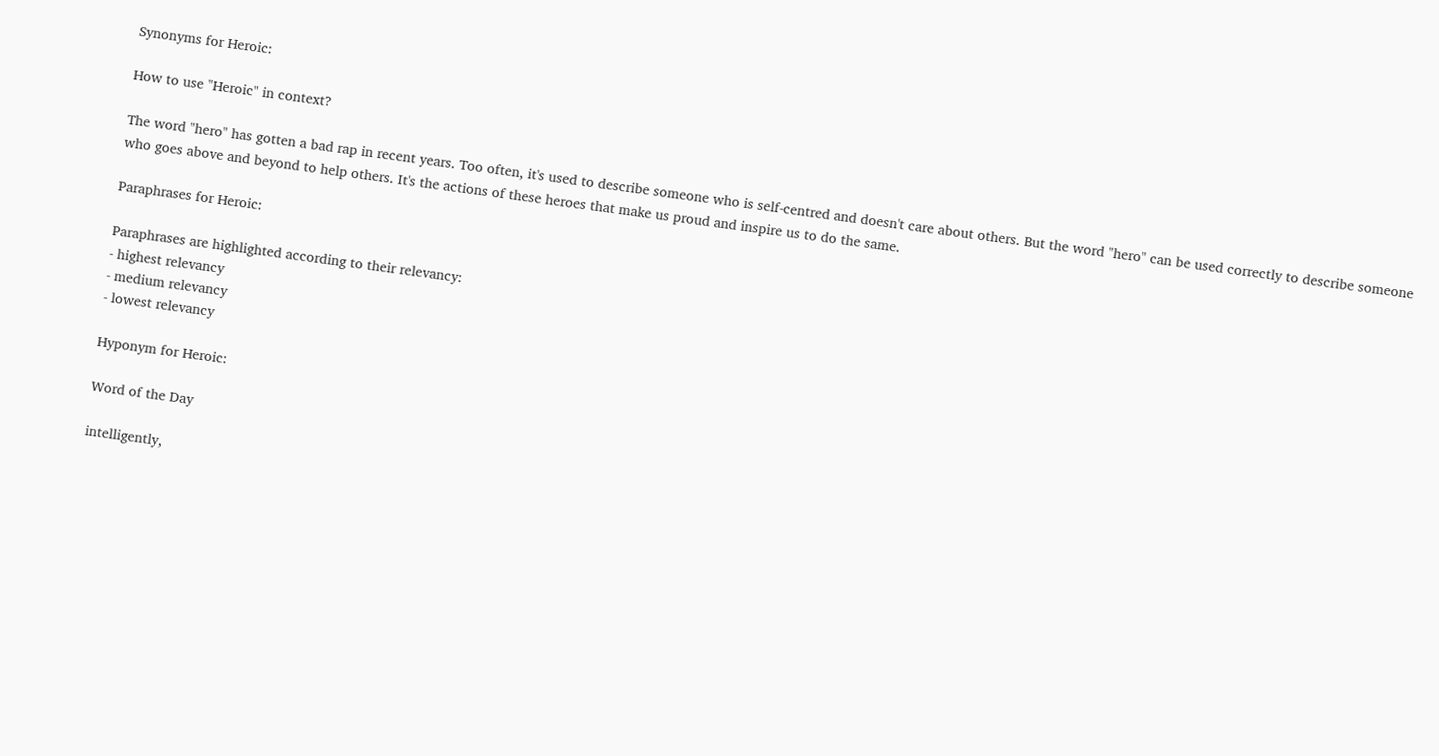Synonyms for Heroic:

How to use "Heroic" in context?

The word "hero" has gotten a bad rap in recent years. Too often, it's used to describe someone who is self-centred and doesn't care about others. But the word "hero" can be used correctly to describe someone who goes above and beyond to help others. It's the actions of these heroes that make us proud and inspire us to do the same.

Paraphrases for Heroic:

Paraphrases are highlighted according to their relevancy:
- highest relevancy
- medium relevancy
- lowest relevancy

Hyponym for Heroic:

Word of the Day

intelligently,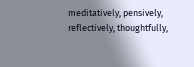meditatively, pensively, reflectively, thoughtfully,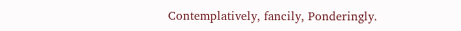Contemplatively, fancily, Ponderingly.